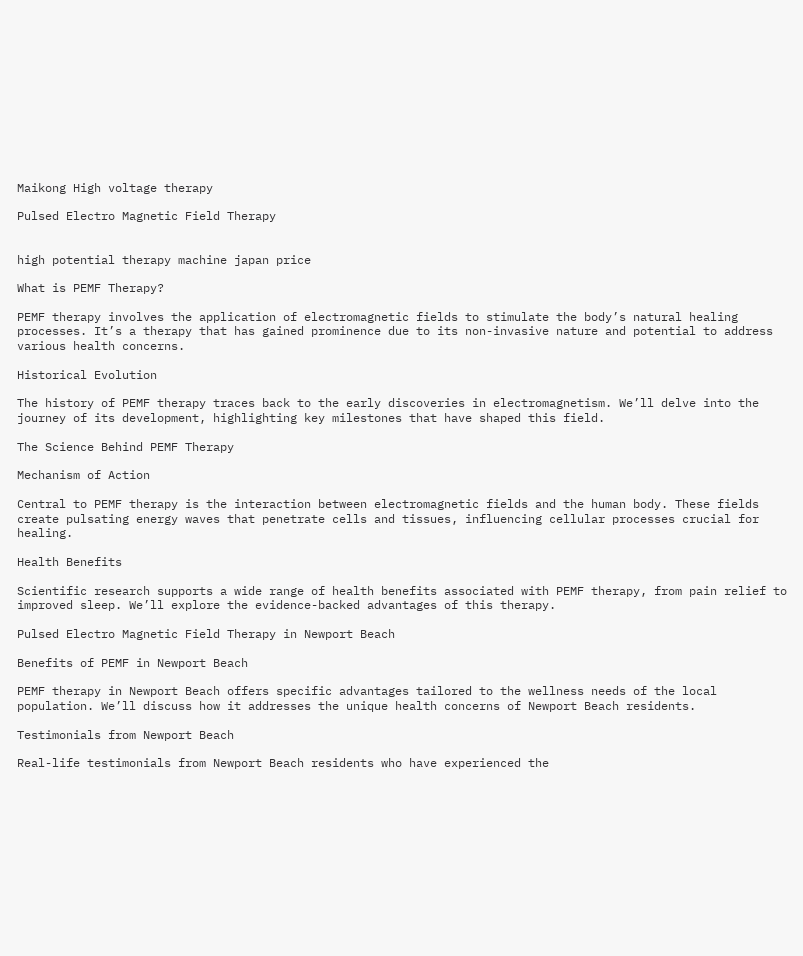Maikong High voltage therapy

Pulsed Electro Magnetic Field Therapy


high potential therapy machine japan price

What is PEMF Therapy?

PEMF therapy involves the application of electromagnetic fields to stimulate the body’s natural healing processes. It’s a therapy that has gained prominence due to its non-invasive nature and potential to address various health concerns.

Historical Evolution

The history of PEMF therapy traces back to the early discoveries in electromagnetism. We’ll delve into the journey of its development, highlighting key milestones that have shaped this field.

The Science Behind PEMF Therapy

Mechanism of Action

Central to PEMF therapy is the interaction between electromagnetic fields and the human body. These fields create pulsating energy waves that penetrate cells and tissues, influencing cellular processes crucial for healing.

Health Benefits

Scientific research supports a wide range of health benefits associated with PEMF therapy, from pain relief to improved sleep. We’ll explore the evidence-backed advantages of this therapy.

Pulsed Electro Magnetic Field Therapy in Newport Beach

Benefits of PEMF in Newport Beach

PEMF therapy in Newport Beach offers specific advantages tailored to the wellness needs of the local population. We’ll discuss how it addresses the unique health concerns of Newport Beach residents.

Testimonials from Newport Beach

Real-life testimonials from Newport Beach residents who have experienced the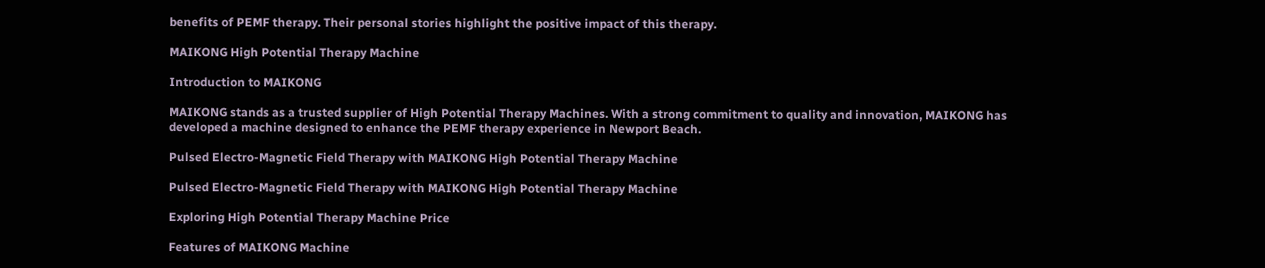benefits of PEMF therapy. Their personal stories highlight the positive impact of this therapy.

MAIKONG High Potential Therapy Machine

Introduction to MAIKONG

MAIKONG stands as a trusted supplier of High Potential Therapy Machines. With a strong commitment to quality and innovation, MAIKONG has developed a machine designed to enhance the PEMF therapy experience in Newport Beach.

Pulsed Electro-Magnetic Field Therapy with MAIKONG High Potential Therapy Machine

Pulsed Electro-Magnetic Field Therapy with MAIKONG High Potential Therapy Machine

Exploring High Potential Therapy Machine Price

Features of MAIKONG Machine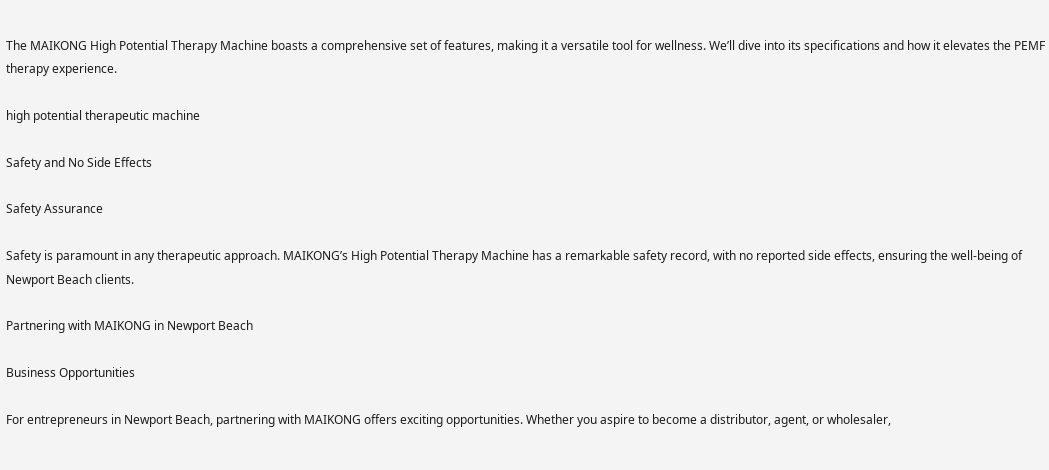The MAIKONG High Potential Therapy Machine boasts a comprehensive set of features, making it a versatile tool for wellness. We’ll dive into its specifications and how it elevates the PEMF therapy experience.

high potential therapeutic machine

Safety and No Side Effects

Safety Assurance

Safety is paramount in any therapeutic approach. MAIKONG’s High Potential Therapy Machine has a remarkable safety record, with no reported side effects, ensuring the well-being of Newport Beach clients.

Partnering with MAIKONG in Newport Beach

Business Opportunities

For entrepreneurs in Newport Beach, partnering with MAIKONG offers exciting opportunities. Whether you aspire to become a distributor, agent, or wholesaler,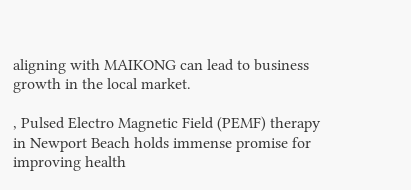aligning with MAIKONG can lead to business growth in the local market.

, Pulsed Electro Magnetic Field (PEMF) therapy in Newport Beach holds immense promise for improving health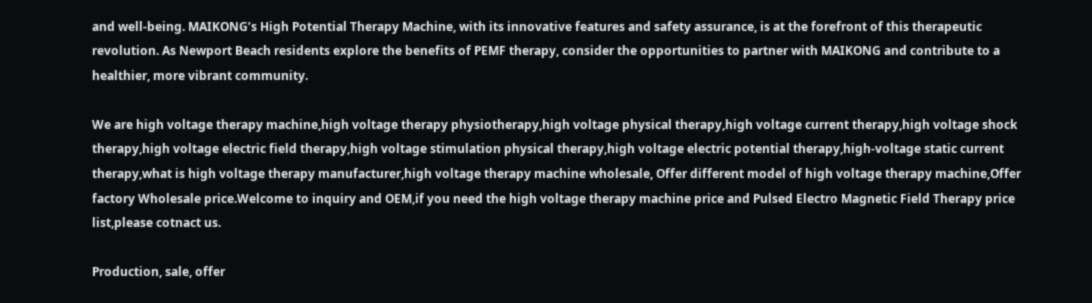and well-being. MAIKONG’s High Potential Therapy Machine, with its innovative features and safety assurance, is at the forefront of this therapeutic revolution. As Newport Beach residents explore the benefits of PEMF therapy, consider the opportunities to partner with MAIKONG and contribute to a healthier, more vibrant community.

We are high voltage therapy machine,high voltage therapy physiotherapy,high voltage physical therapy,high voltage current therapy,high voltage shock therapy,high voltage electric field therapy,high voltage stimulation physical therapy,high voltage electric potential therapy,high-voltage static current therapy,what is high voltage therapy manufacturer,high voltage therapy machine wholesale, Offer different model of high voltage therapy machine,Offer factory Wholesale price.Welcome to inquiry and OEM,if you need the high voltage therapy machine price and Pulsed Electro Magnetic Field Therapy price list,please cotnact us.

Production, sale, offer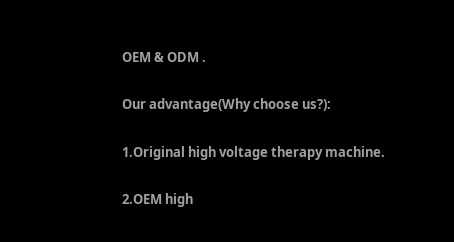OEM & ODM .

Our advantage(Why choose us?):

1.Original high voltage therapy machine.

2.OEM high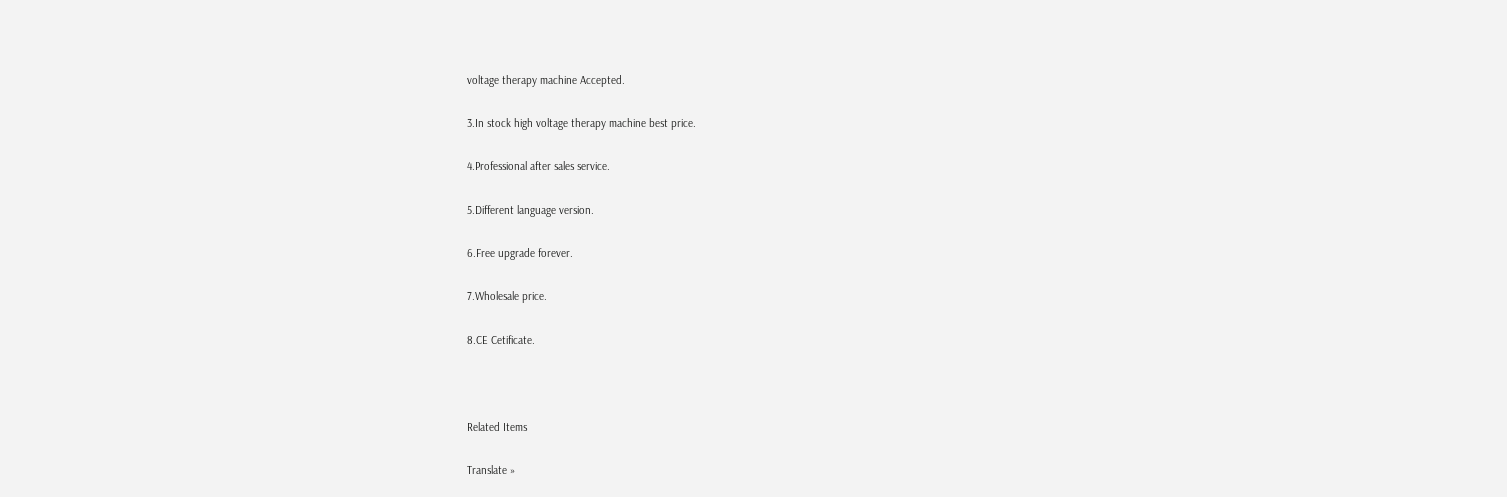voltage therapy machine Accepted.

3.In stock high voltage therapy machine best price.

4.Professional after sales service.

5.Different language version.

6.Free upgrade forever.

7.Wholesale price.

8.CE Cetificate.



Related Items

Translate »